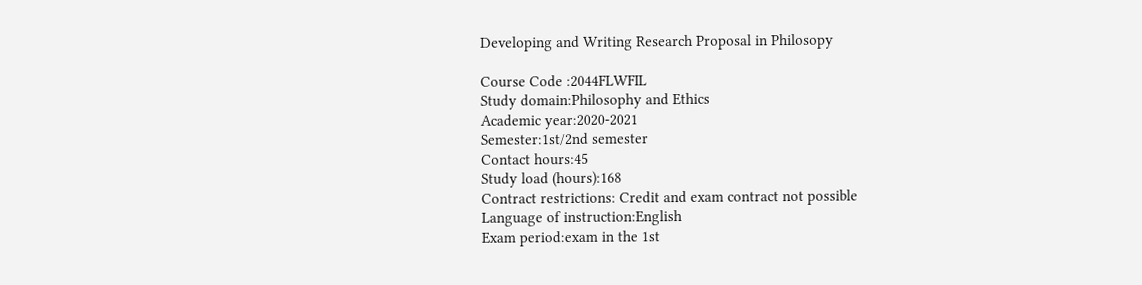Developing and Writing Research Proposal in Philosopy

Course Code :2044FLWFIL
Study domain:Philosophy and Ethics
Academic year:2020-2021
Semester:1st/2nd semester
Contact hours:45
Study load (hours):168
Contract restrictions: Credit and exam contract not possible
Language of instruction:English
Exam period:exam in the 1st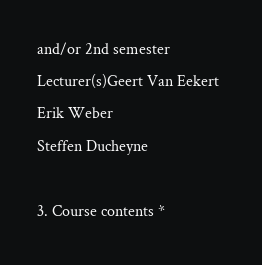and/or 2nd semester
Lecturer(s)Geert Van Eekert
Erik Weber
Steffen Ducheyne

3. Course contents *